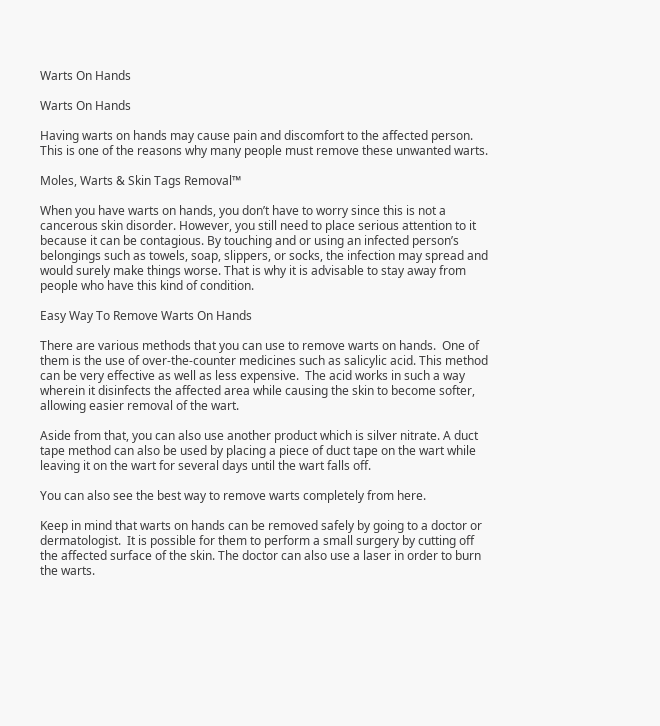Warts On Hands

Warts On Hands

Having warts on hands may cause pain and discomfort to the affected person.  This is one of the reasons why many people must remove these unwanted warts.

Moles, Warts & Skin Tags Removal™

When you have warts on hands, you don’t have to worry since this is not a cancerous skin disorder. However, you still need to place serious attention to it because it can be contagious. By touching and or using an infected person’s belongings such as towels, soap, slippers, or socks, the infection may spread and would surely make things worse. That is why it is advisable to stay away from people who have this kind of condition.

Easy Way To Remove Warts On Hands

There are various methods that you can use to remove warts on hands.  One of them is the use of over-the-counter medicines such as salicylic acid. This method can be very effective as well as less expensive.  The acid works in such a way wherein it disinfects the affected area while causing the skin to become softer, allowing easier removal of the wart.

Aside from that, you can also use another product which is silver nitrate. A duct tape method can also be used by placing a piece of duct tape on the wart while leaving it on the wart for several days until the wart falls off.

You can also see the best way to remove warts completely from here.

Keep in mind that warts on hands can be removed safely by going to a doctor or dermatologist.  It is possible for them to perform a small surgery by cutting off the affected surface of the skin. The doctor can also use a laser in order to burn the warts.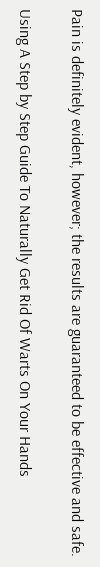Pain is definitely evident, however; the results are guaranteed to be effective and safe.

Using A Step by Step Guide To Naturally Get Rid Of Warts On Your Hands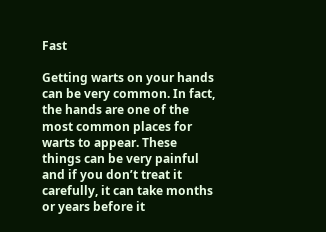Fast

Getting warts on your hands can be very common. In fact, the hands are one of the most common places for warts to appear. These things can be very painful and if you don’t treat it carefully, it can take months or years before it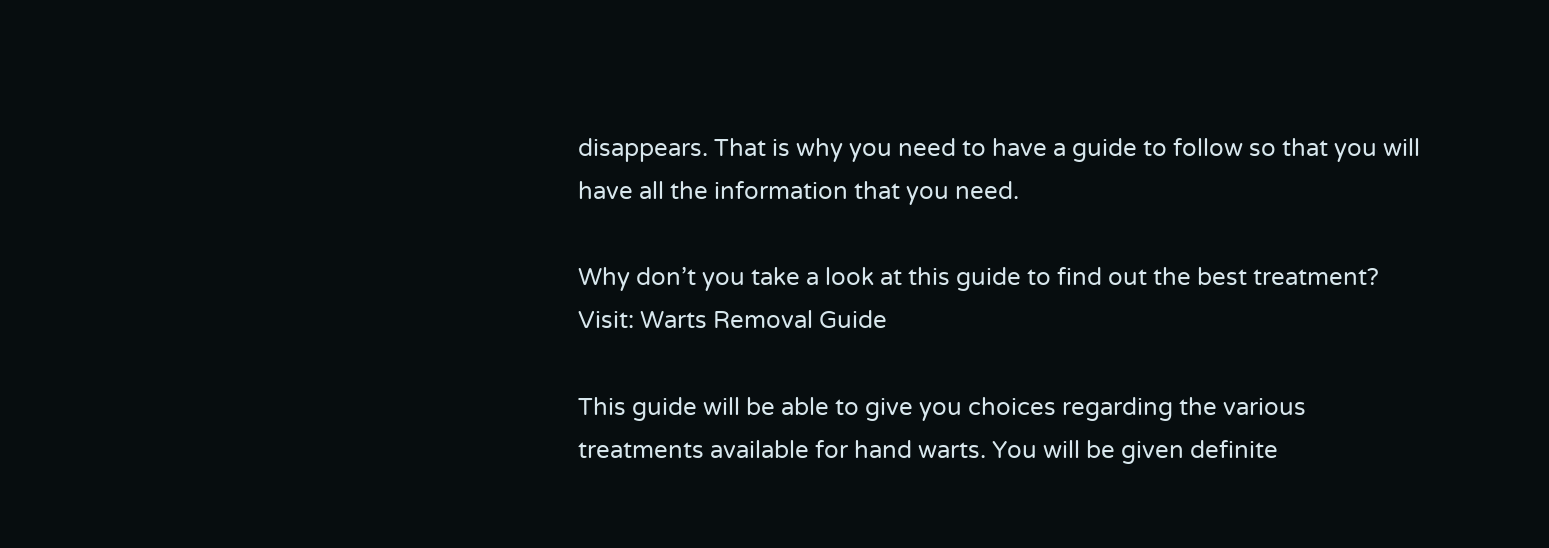disappears. That is why you need to have a guide to follow so that you will have all the information that you need.

Why don’t you take a look at this guide to find out the best treatment? Visit: Warts Removal Guide

This guide will be able to give you choices regarding the various treatments available for hand warts. You will be given definite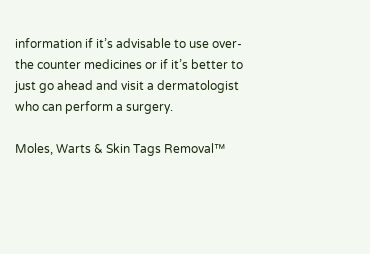information if it’s advisable to use over-the counter medicines or if it’s better to just go ahead and visit a dermatologist who can perform a surgery.

Moles, Warts & Skin Tags Removal™